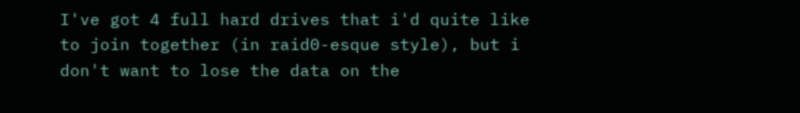I've got 4 full hard drives that i'd quite like to join together (in raid0-esque style), but i don't want to lose the data on the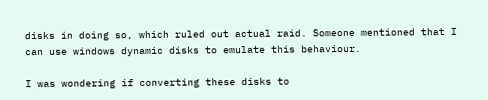disks in doing so, which ruled out actual raid. Someone mentioned that I can use windows dynamic disks to emulate this behaviour.

I was wondering if converting these disks to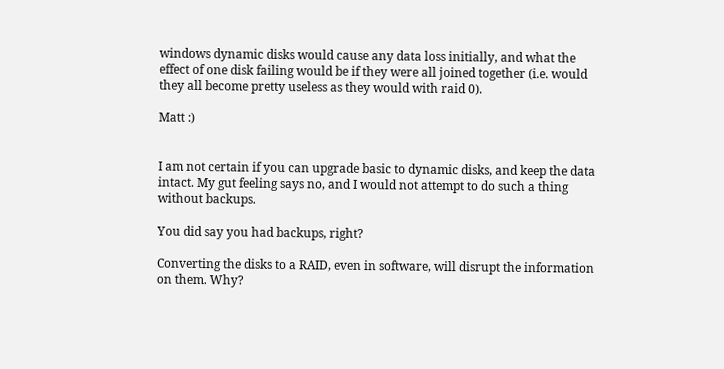windows dynamic disks would cause any data loss initially, and what the effect of one disk failing would be if they were all joined together (i.e. would they all become pretty useless as they would with raid 0).

Matt :)


I am not certain if you can upgrade basic to dynamic disks, and keep the data intact. My gut feeling says no, and I would not attempt to do such a thing without backups.

You did say you had backups, right?

Converting the disks to a RAID, even in software, will disrupt the information on them. Why?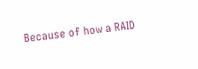Because of how a RAID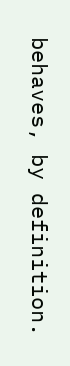behaves, by definition.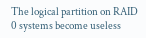The logical partition on RAID 0 systems become useless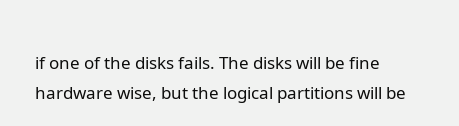if one of the disks fails. The disks will be fine hardware wise, but the logical partitions will be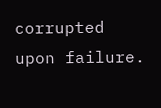corrupted upon failure.